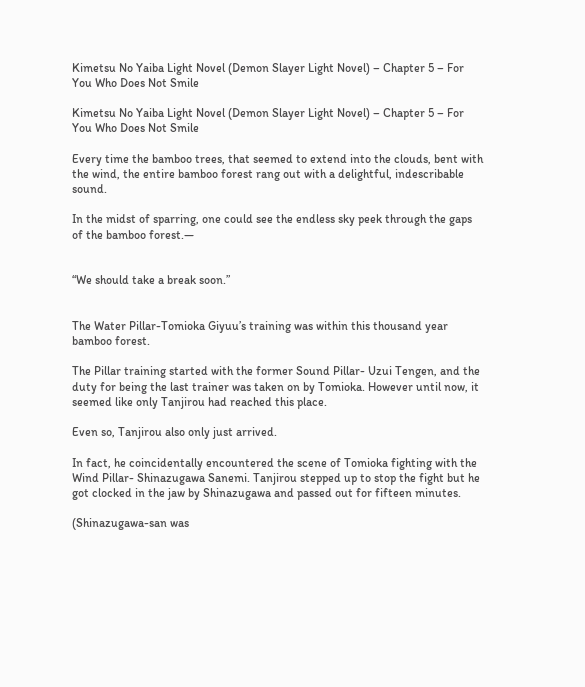Kimetsu No Yaiba Light Novel (Demon Slayer Light Novel) – Chapter 5 – For You Who Does Not Smile

Kimetsu No Yaiba Light Novel (Demon Slayer Light Novel) – Chapter 5 – For You Who Does Not Smile

Every time the bamboo trees, that seemed to extend into the clouds, bent with the wind, the entire bamboo forest rang out with a delightful, indescribable sound.

In the midst of sparring, one could see the endless sky peek through the gaps of the bamboo forest.—


“We should take a break soon.”


The Water Pillar-Tomioka Giyuu’s training was within this thousand year bamboo forest.

The Pillar training started with the former Sound Pillar- Uzui Tengen, and the duty for being the last trainer was taken on by Tomioka. However until now, it seemed like only Tanjirou had reached this place.

Even so, Tanjirou also only just arrived.

In fact, he coincidentally encountered the scene of Tomioka fighting with the Wind Pillar- Shinazugawa Sanemi. Tanjirou stepped up to stop the fight but he got clocked in the jaw by Shinazugawa and passed out for fifteen minutes.

(Shinazugawa-san was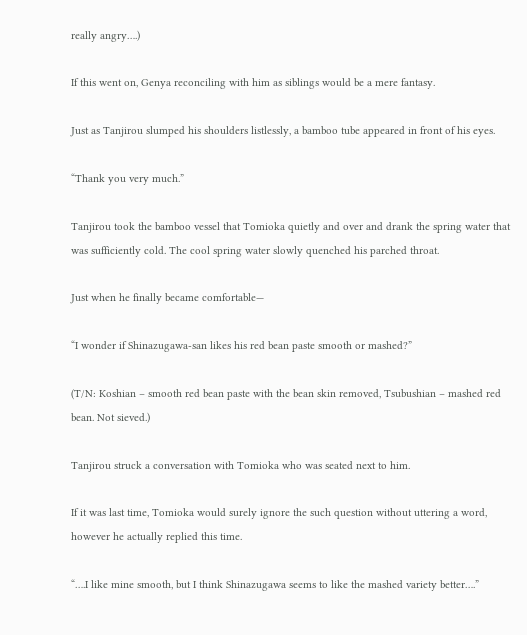really angry….)

If this went on, Genya reconciling with him as siblings would be a mere fantasy.

Just as Tanjirou slumped his shoulders listlessly, a bamboo tube appeared in front of his eyes.

“Thank you very much.”

Tanjirou took the bamboo vessel that Tomioka quietly and over and drank the spring water that was sufficiently cold. The cool spring water slowly quenched his parched throat.

Just when he finally became comfortable—

“I wonder if Shinazugawa-san likes his red bean paste smooth or mashed?”

(T/N: Koshian – smooth red bean paste with the bean skin removed, Tsubushian – mashed red bean. Not sieved.)

Tanjirou struck a conversation with Tomioka who was seated next to him.

If it was last time, Tomioka would surely ignore the such question without uttering a word, however he actually replied this time.

“….I like mine smooth, but I think Shinazugawa seems to like the mashed variety better….”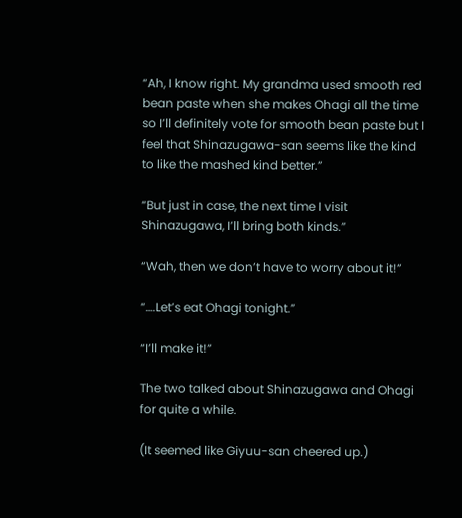“Ah, I know right. My grandma used smooth red bean paste when she makes Ohagi all the time so I’ll definitely vote for smooth bean paste but I feel that Shinazugawa-san seems like the kind to like the mashed kind better.”

“But just in case, the next time I visit Shinazugawa, I’ll bring both kinds.”

“Wah, then we don’t have to worry about it!”

“….Let’s eat Ohagi tonight.”

“I’ll make it!”

The two talked about Shinazugawa and Ohagi for quite a while.

(It seemed like Giyuu-san cheered up.)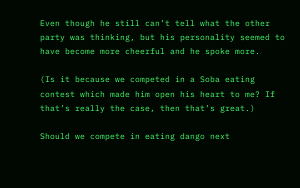Even though he still can’t tell what the other party was thinking, but his personality seemed to have become more cheerful and he spoke more.

(Is it because we competed in a Soba eating contest which made him open his heart to me? If that’s really the case, then that’s great.)

Should we compete in eating dango next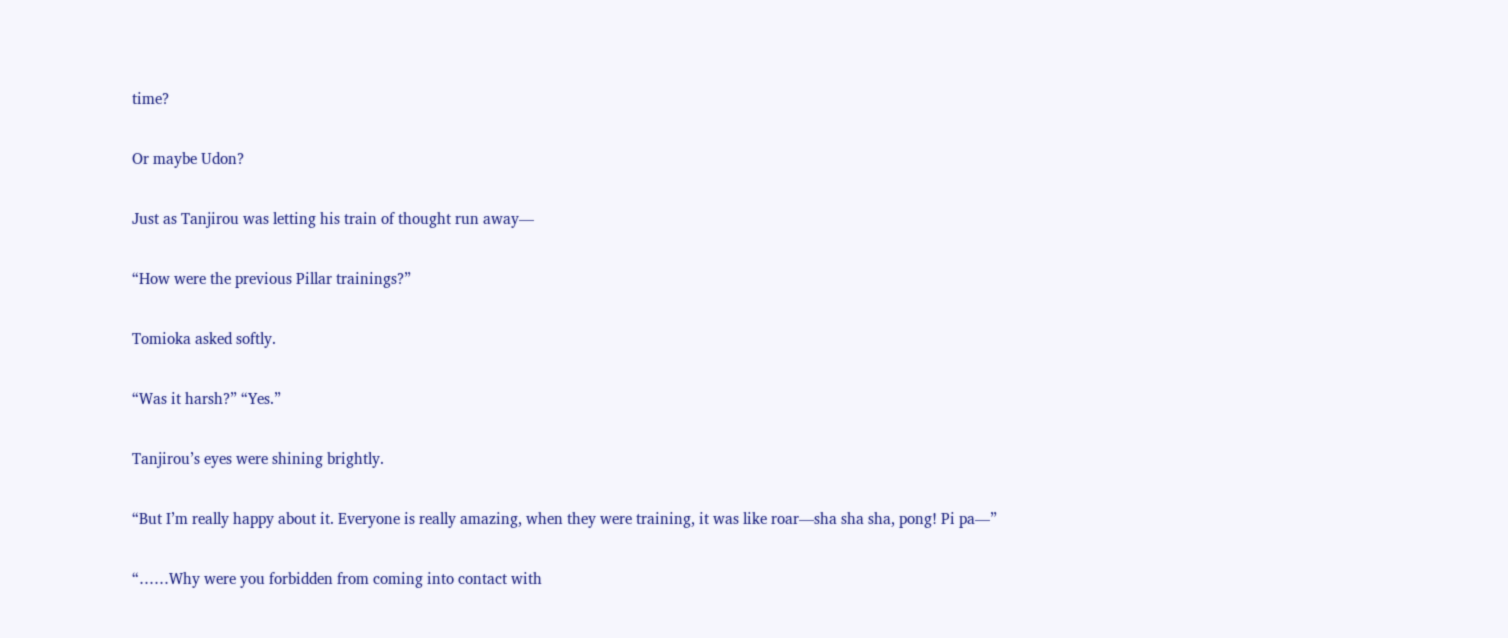time?

Or maybe Udon?

Just as Tanjirou was letting his train of thought run away—

“How were the previous Pillar trainings?”

Tomioka asked softly.

“Was it harsh?” “Yes.”

Tanjirou’s eyes were shining brightly.

“But I’m really happy about it. Everyone is really amazing, when they were training, it was like roar—sha sha sha, pong! Pi pa—”

“……Why were you forbidden from coming into contact with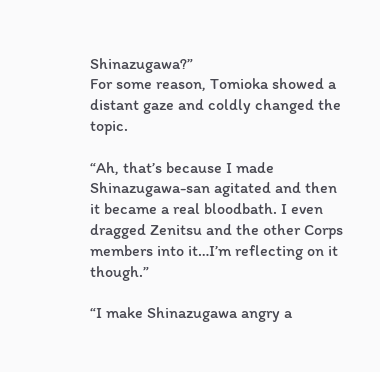Shinazugawa?”
For some reason, Tomioka showed a distant gaze and coldly changed the topic.

“Ah, that’s because I made Shinazugawa-san agitated and then it became a real bloodbath. I even dragged Zenitsu and the other Corps members into it…I’m reflecting on it though.”

“I make Shinazugawa angry a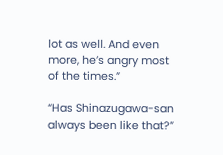lot as well. And even more, he’s angry most of the times.”

“Has Shinazugawa-san always been like that?”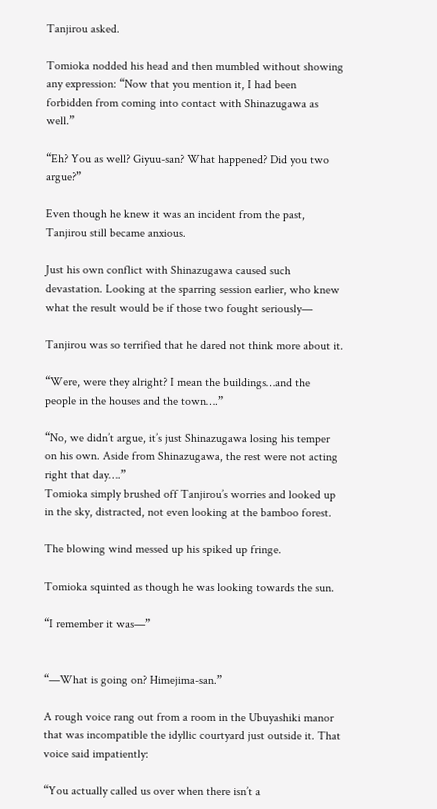Tanjirou asked.

Tomioka nodded his head and then mumbled without showing any expression: “Now that you mention it, I had been forbidden from coming into contact with Shinazugawa as well.”

“Eh? You as well? Giyuu-san? What happened? Did you two argue?”

Even though he knew it was an incident from the past, Tanjirou still became anxious.

Just his own conflict with Shinazugawa caused such devastation. Looking at the sparring session earlier, who knew what the result would be if those two fought seriously—

Tanjirou was so terrified that he dared not think more about it.

“Were, were they alright? I mean the buildings…and the people in the houses and the town….”

“No, we didn’t argue, it’s just Shinazugawa losing his temper on his own. Aside from Shinazugawa, the rest were not acting right that day….”
Tomioka simply brushed off Tanjirou’s worries and looked up in the sky, distracted, not even looking at the bamboo forest.

The blowing wind messed up his spiked up fringe.

Tomioka squinted as though he was looking towards the sun.

“I remember it was—”


“—What is going on? Himejima-san.”

A rough voice rang out from a room in the Ubuyashiki manor that was incompatible the idyllic courtyard just outside it. That voice said impatiently:

“You actually called us over when there isn’t a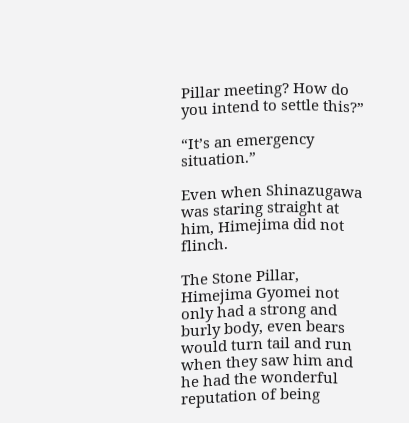Pillar meeting? How do you intend to settle this?”

“It’s an emergency situation.”

Even when Shinazugawa was staring straight at him, Himejima did not flinch.

The Stone Pillar, Himejima Gyomei not only had a strong and burly body, even bears would turn tail and run when they saw him and he had the wonderful reputation of being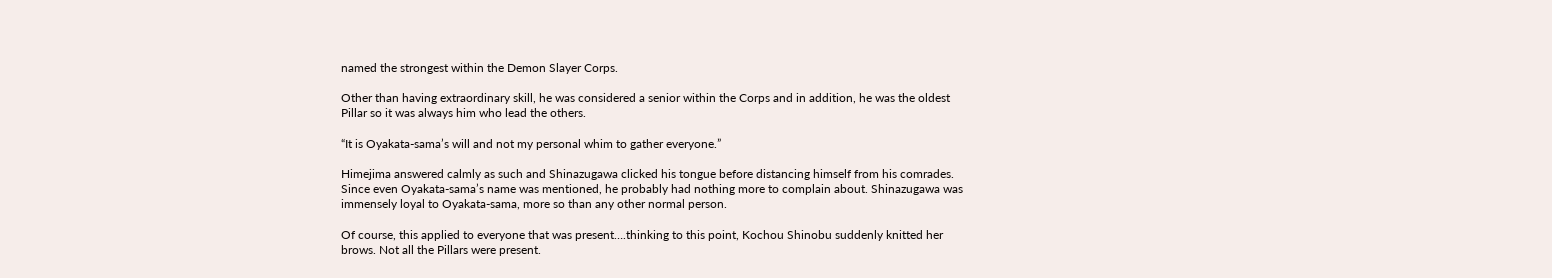named the strongest within the Demon Slayer Corps.

Other than having extraordinary skill, he was considered a senior within the Corps and in addition, he was the oldest Pillar so it was always him who lead the others.

“It is Oyakata-sama’s will and not my personal whim to gather everyone.”

Himejima answered calmly as such and Shinazugawa clicked his tongue before distancing himself from his comrades. Since even Oyakata-sama’s name was mentioned, he probably had nothing more to complain about. Shinazugawa was immensely loyal to Oyakata-sama, more so than any other normal person.

Of course, this applied to everyone that was present….thinking to this point, Kochou Shinobu suddenly knitted her brows. Not all the Pillars were present.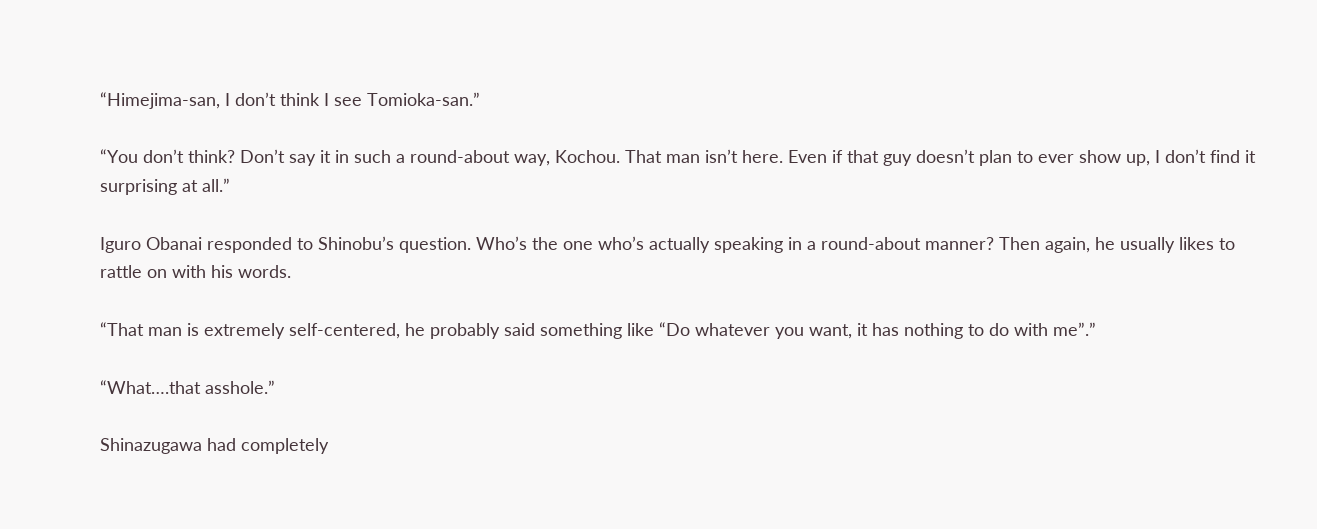“Himejima-san, I don’t think I see Tomioka-san.”

“You don’t think? Don’t say it in such a round-about way, Kochou. That man isn’t here. Even if that guy doesn’t plan to ever show up, I don’t find it surprising at all.”

Iguro Obanai responded to Shinobu’s question. Who’s the one who’s actually speaking in a round-about manner? Then again, he usually likes to rattle on with his words.

“That man is extremely self-centered, he probably said something like “Do whatever you want, it has nothing to do with me”.”

“What….that asshole.”

Shinazugawa had completely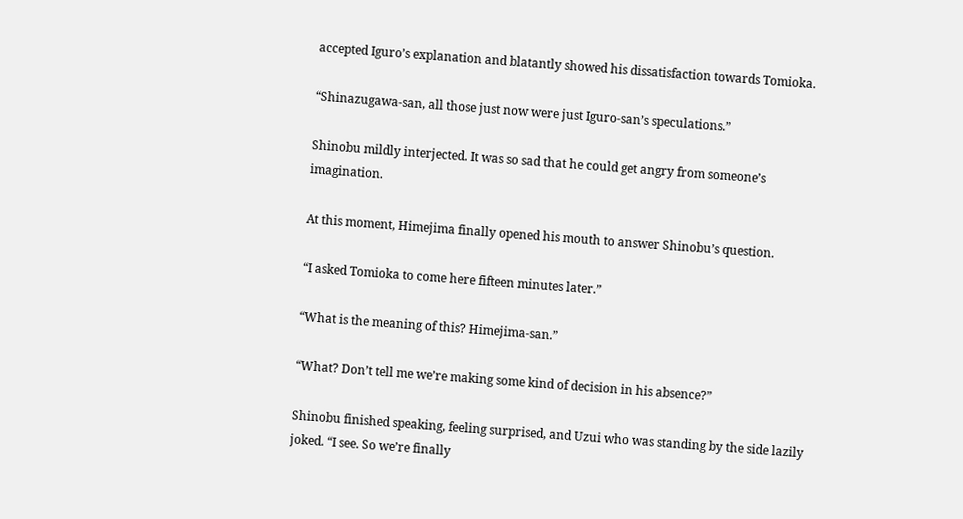accepted Iguro’s explanation and blatantly showed his dissatisfaction towards Tomioka.

“Shinazugawa-san, all those just now were just Iguro-san’s speculations.”

Shinobu mildly interjected. It was so sad that he could get angry from someone’s imagination.

At this moment, Himejima finally opened his mouth to answer Shinobu’s question.

“I asked Tomioka to come here fifteen minutes later.”

“What is the meaning of this? Himejima-san.”

“What? Don’t tell me we’re making some kind of decision in his absence?”

Shinobu finished speaking, feeling surprised, and Uzui who was standing by the side lazily joked. “I see. So we’re finally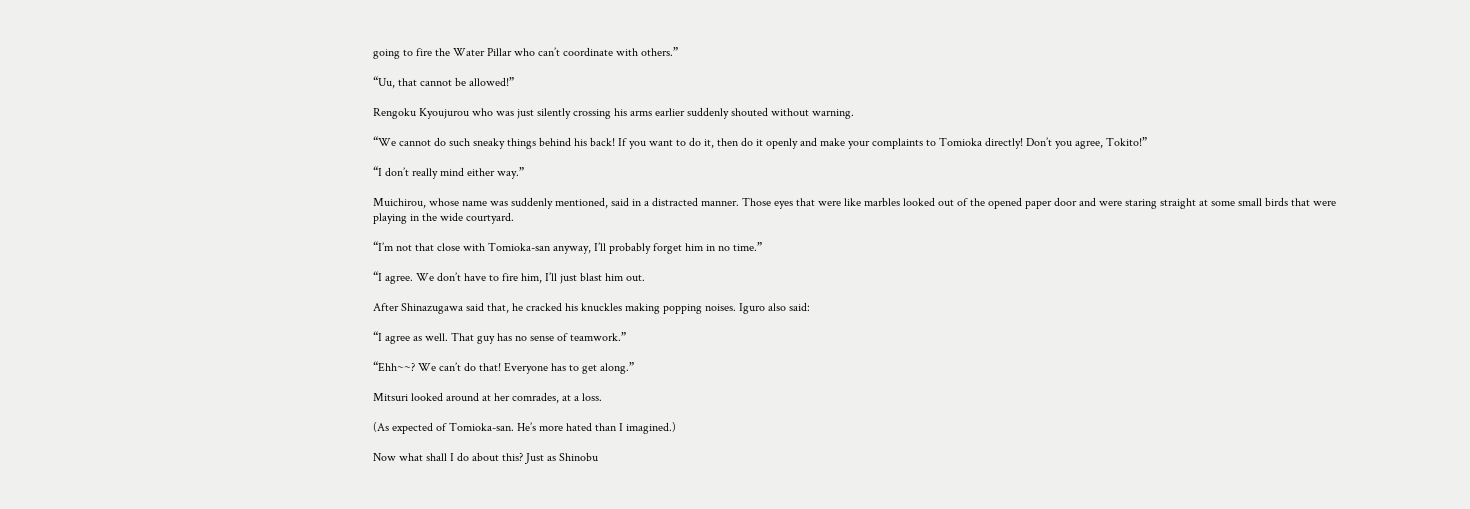going to fire the Water Pillar who can’t coordinate with others.”

“Uu, that cannot be allowed!”

Rengoku Kyoujurou who was just silently crossing his arms earlier suddenly shouted without warning.

“We cannot do such sneaky things behind his back! If you want to do it, then do it openly and make your complaints to Tomioka directly! Don’t you agree, Tokito!”

“I don’t really mind either way.”

Muichirou, whose name was suddenly mentioned, said in a distracted manner. Those eyes that were like marbles looked out of the opened paper door and were staring straight at some small birds that were playing in the wide courtyard.

“I’m not that close with Tomioka-san anyway, I’ll probably forget him in no time.”

“I agree. We don’t have to fire him, I’ll just blast him out.

After Shinazugawa said that, he cracked his knuckles making popping noises. Iguro also said:

“I agree as well. That guy has no sense of teamwork.”

“Ehh~~? We can’t do that! Everyone has to get along.”

Mitsuri looked around at her comrades, at a loss.

(As expected of Tomioka-san. He’s more hated than I imagined.)

Now what shall I do about this? Just as Shinobu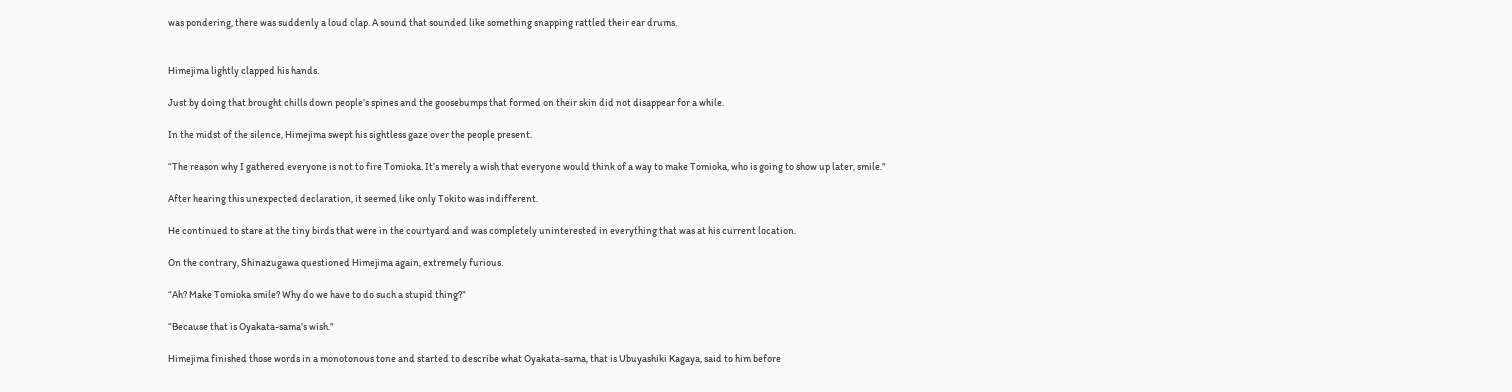was pondering, there was suddenly a loud clap. A sound that sounded like something snapping rattled their ear drums.


Himejima lightly clapped his hands.

Just by doing that brought chills down people’s spines and the goosebumps that formed on their skin did not disappear for a while.

In the midst of the silence, Himejima swept his sightless gaze over the people present.

“The reason why I gathered everyone is not to fire Tomioka. It’s merely a wish that everyone would think of a way to make Tomioka, who is going to show up later, smile.”

After hearing this unexpected declaration, it seemed like only Tokito was indifferent.

He continued to stare at the tiny birds that were in the courtyard and was completely uninterested in everything that was at his current location.

On the contrary, Shinazugawa questioned Himejima again, extremely furious.

“Ah? Make Tomioka smile? Why do we have to do such a stupid thing?”

“Because that is Oyakata-sama’s wish.”

Himejima finished those words in a monotonous tone and started to describe what Oyakata-sama, that is Ubuyashiki Kagaya, said to him before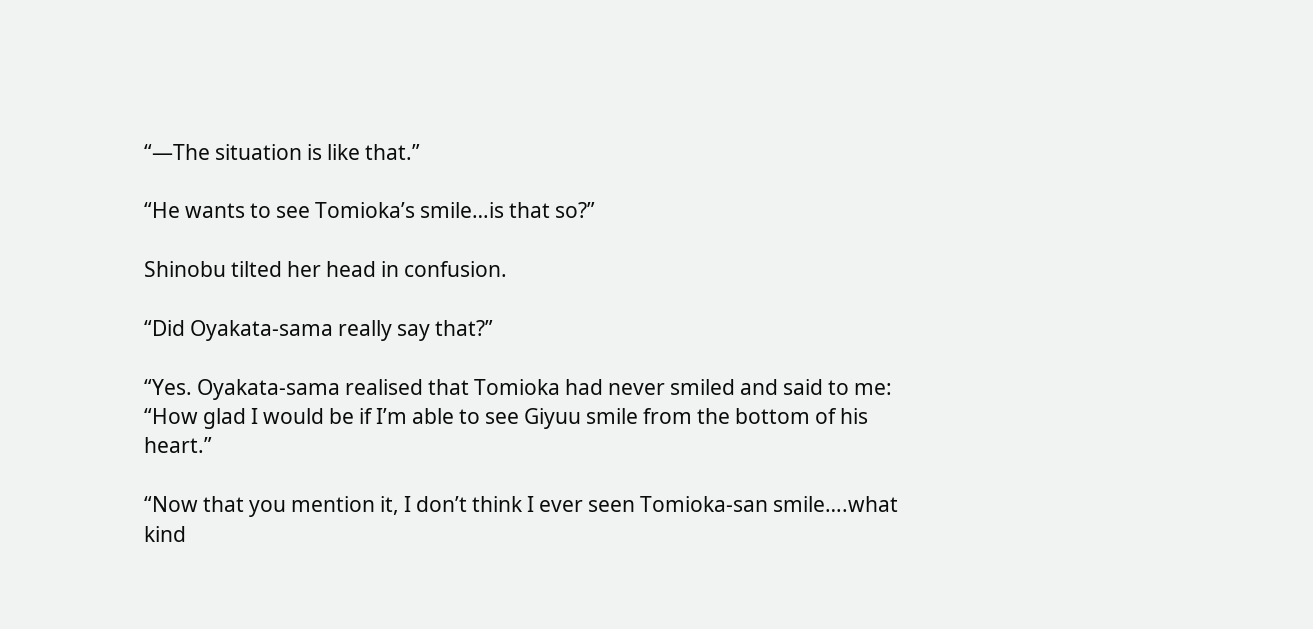“—The situation is like that.”

“He wants to see Tomioka’s smile…is that so?”

Shinobu tilted her head in confusion.

“Did Oyakata-sama really say that?”

“Yes. Oyakata-sama realised that Tomioka had never smiled and said to me: “How glad I would be if I’m able to see Giyuu smile from the bottom of his heart.”

“Now that you mention it, I don’t think I ever seen Tomioka-san smile….what kind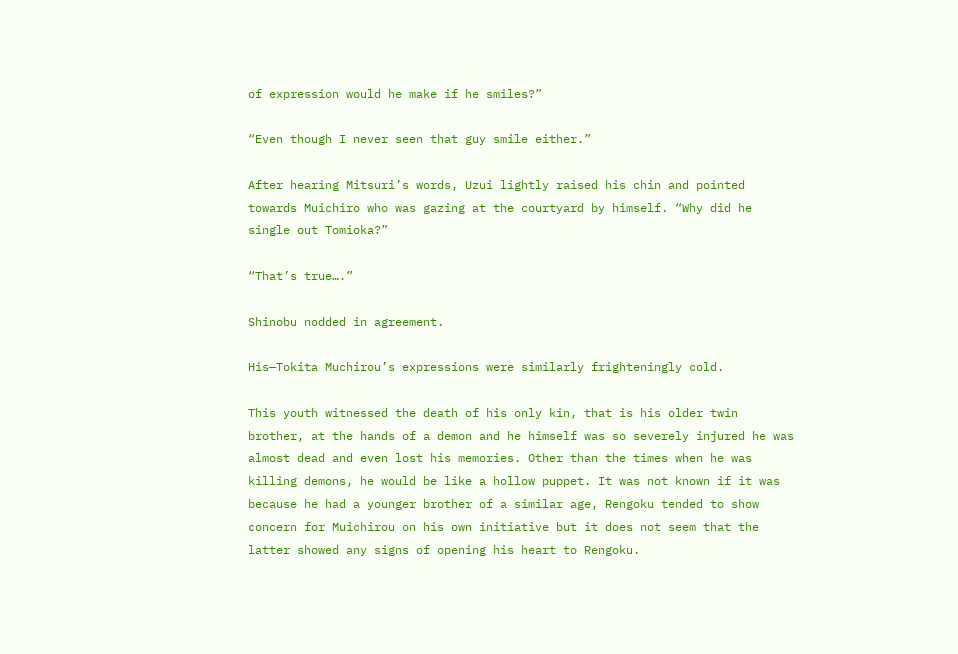of expression would he make if he smiles?”

“Even though I never seen that guy smile either.”

After hearing Mitsuri’s words, Uzui lightly raised his chin and pointed towards Muichiro who was gazing at the courtyard by himself. “Why did he single out Tomioka?”

“That’s true….”

Shinobu nodded in agreement.

His—Tokita Muchirou’s expressions were similarly frighteningly cold.

This youth witnessed the death of his only kin, that is his older twin brother, at the hands of a demon and he himself was so severely injured he was almost dead and even lost his memories. Other than the times when he was killing demons, he would be like a hollow puppet. It was not known if it was because he had a younger brother of a similar age, Rengoku tended to show concern for Muichirou on his own initiative but it does not seem that the latter showed any signs of opening his heart to Rengoku.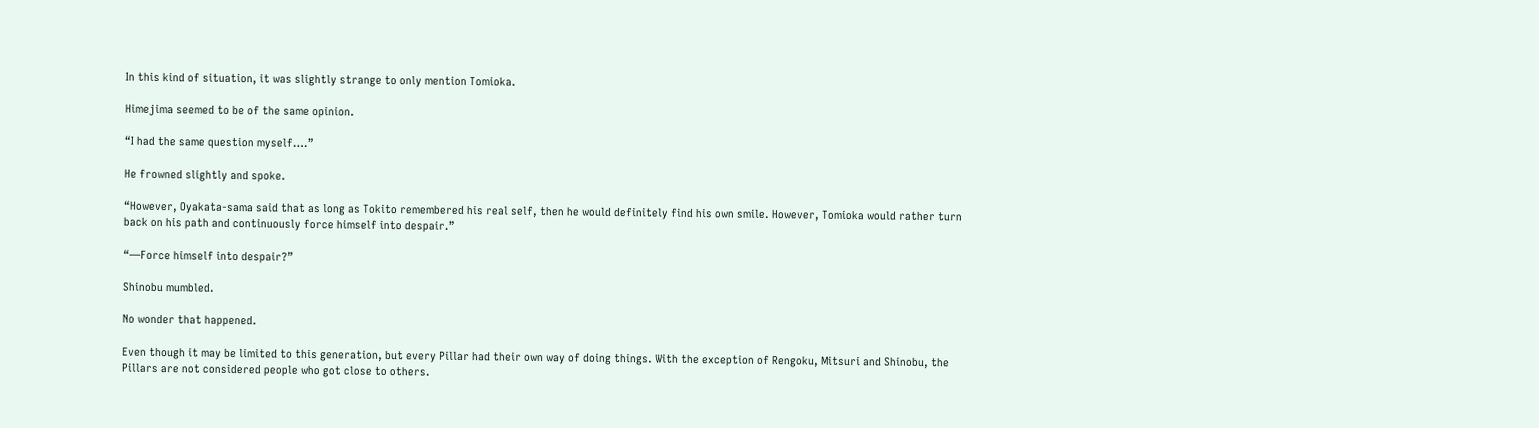In this kind of situation, it was slightly strange to only mention Tomioka.

Himejima seemed to be of the same opinion.

“I had the same question myself….”

He frowned slightly and spoke.

“However, Oyakata-sama said that as long as Tokito remembered his real self, then he would definitely find his own smile. However, Tomioka would rather turn back on his path and continuously force himself into despair.”

“—Force himself into despair?”

Shinobu mumbled.

No wonder that happened.

Even though it may be limited to this generation, but every Pillar had their own way of doing things. With the exception of Rengoku, Mitsuri and Shinobu, the Pillars are not considered people who got close to others.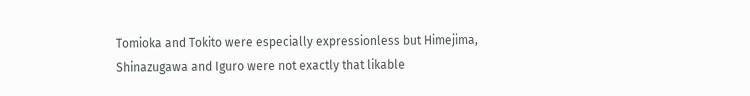Tomioka and Tokito were especially expressionless but Himejima, Shinazugawa and Iguro were not exactly that likable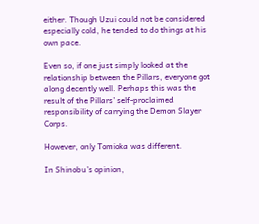either. Though Uzui could not be considered especially cold, he tended to do things at his own pace.

Even so, if one just simply looked at the relationship between the Pillars, everyone got along decently well. Perhaps this was the result of the Pillars’ self-proclaimed responsibility of carrying the Demon Slayer Corps.

However, only Tomioka was different.

In Shinobu’s opinion,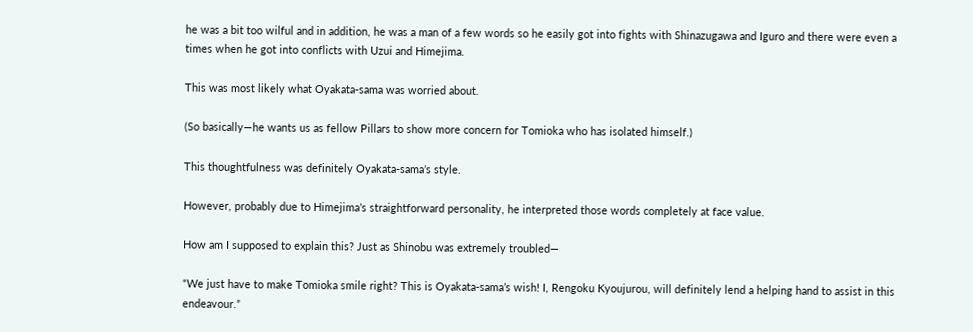he was a bit too wilful and in addition, he was a man of a few words so he easily got into fights with Shinazugawa and Iguro and there were even a times when he got into conflicts with Uzui and Himejima.

This was most likely what Oyakata-sama was worried about.

(So basically—he wants us as fellow Pillars to show more concern for Tomioka who has isolated himself.)

This thoughtfulness was definitely Oyakata-sama’s style.

However, probably due to Himejima’s straightforward personality, he interpreted those words completely at face value.

How am I supposed to explain this? Just as Shinobu was extremely troubled—

“We just have to make Tomioka smile right? This is Oyakata-sama’s wish! I, Rengoku Kyoujurou, will definitely lend a helping hand to assist in this endeavour.”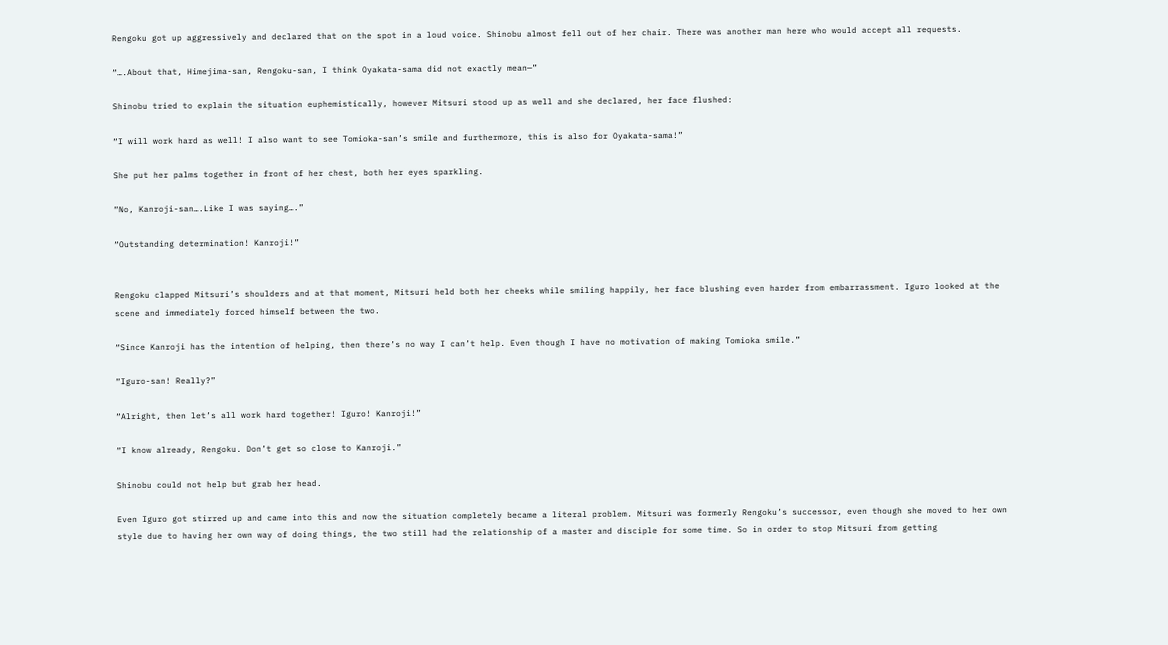Rengoku got up aggressively and declared that on the spot in a loud voice. Shinobu almost fell out of her chair. There was another man here who would accept all requests.

“….About that, Himejima-san, Rengoku-san, I think Oyakata-sama did not exactly mean—”

Shinobu tried to explain the situation euphemistically, however Mitsuri stood up as well and she declared, her face flushed:

“I will work hard as well! I also want to see Tomioka-san’s smile and furthermore, this is also for Oyakata-sama!”

She put her palms together in front of her chest, both her eyes sparkling.

“No, Kanroji-san….Like I was saying….”

“Outstanding determination! Kanroji!”


Rengoku clapped Mitsuri’s shoulders and at that moment, Mitsuri held both her cheeks while smiling happily, her face blushing even harder from embarrassment. Iguro looked at the scene and immediately forced himself between the two.

“Since Kanroji has the intention of helping, then there’s no way I can’t help. Even though I have no motivation of making Tomioka smile.”

“Iguro-san! Really?”

“Alright, then let’s all work hard together! Iguro! Kanroji!”

“I know already, Rengoku. Don’t get so close to Kanroji.”

Shinobu could not help but grab her head.

Even Iguro got stirred up and came into this and now the situation completely became a literal problem. Mitsuri was formerly Rengoku’s successor, even though she moved to her own style due to having her own way of doing things, the two still had the relationship of a master and disciple for some time. So in order to stop Mitsuri from getting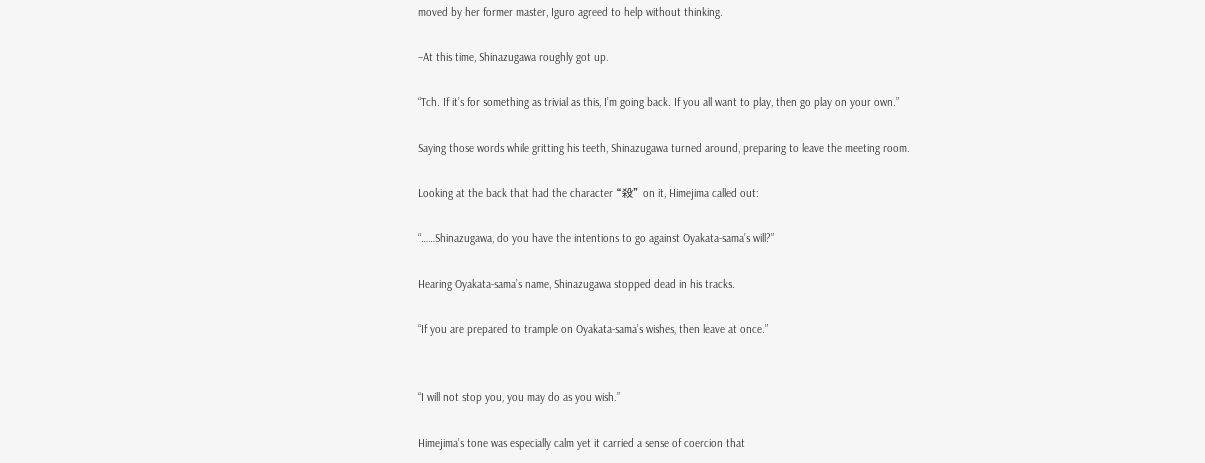moved by her former master, Iguro agreed to help without thinking.

–At this time, Shinazugawa roughly got up.

“Tch. If it’s for something as trivial as this, I’m going back. If you all want to play, then go play on your own.”

Saying those words while gritting his teeth, Shinazugawa turned around, preparing to leave the meeting room.

Looking at the back that had the character “殺” on it, Himejima called out:

“……Shinazugawa, do you have the intentions to go against Oyakata-sama’s will?”

Hearing Oyakata-sama’s name, Shinazugawa stopped dead in his tracks.

“If you are prepared to trample on Oyakata-sama’s wishes, then leave at once.”


“I will not stop you, you may do as you wish.”

Himejima’s tone was especially calm yet it carried a sense of coercion that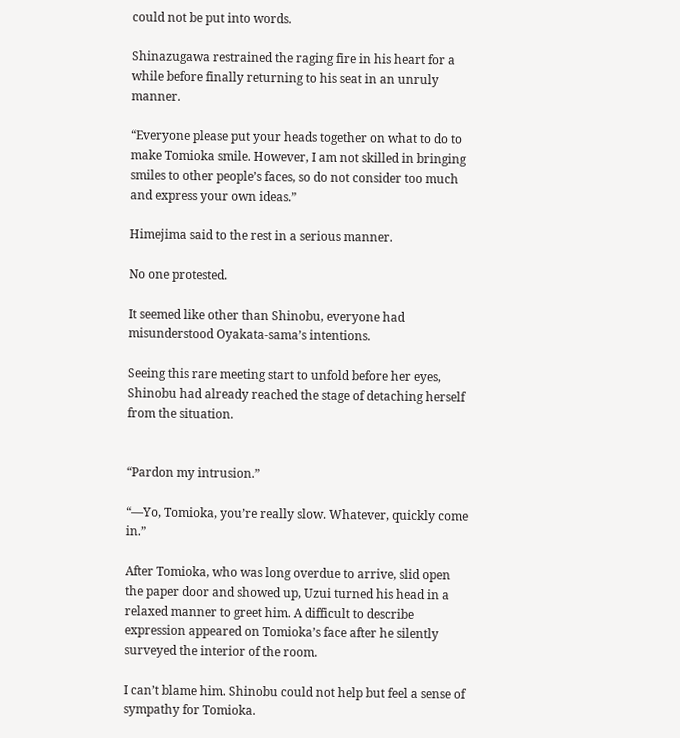could not be put into words.

Shinazugawa restrained the raging fire in his heart for a while before finally returning to his seat in an unruly manner.

“Everyone please put your heads together on what to do to make Tomioka smile. However, I am not skilled in bringing smiles to other people’s faces, so do not consider too much and express your own ideas.”

Himejima said to the rest in a serious manner.

No one protested.

It seemed like other than Shinobu, everyone had misunderstood Oyakata-sama’s intentions.

Seeing this rare meeting start to unfold before her eyes, Shinobu had already reached the stage of detaching herself from the situation.


“Pardon my intrusion.”

“—Yo, Tomioka, you’re really slow. Whatever, quickly come in.”

After Tomioka, who was long overdue to arrive, slid open the paper door and showed up, Uzui turned his head in a relaxed manner to greet him. A difficult to describe expression appeared on Tomioka’s face after he silently surveyed the interior of the room.

I can’t blame him. Shinobu could not help but feel a sense of sympathy for Tomioka.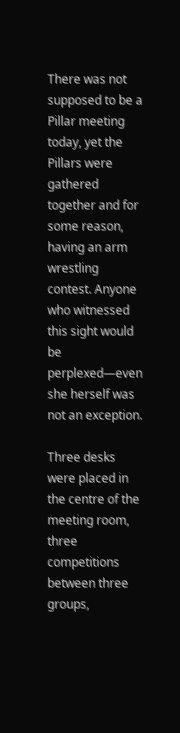There was not supposed to be a Pillar meeting today, yet the Pillars were gathered together and for some reason, having an arm wrestling contest. Anyone who witnessed this sight would be perplexed—even she herself was not an exception.

Three desks were placed in the centre of the meeting room, three competitions between three groups,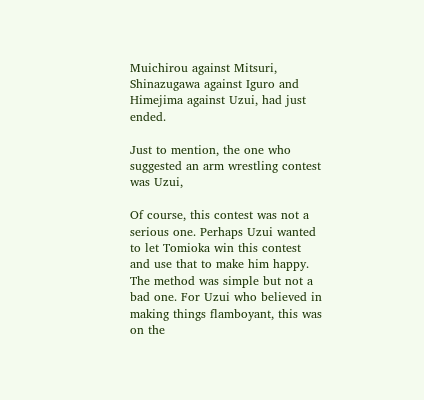Muichirou against Mitsuri, Shinazugawa against Iguro and Himejima against Uzui, had just ended.

Just to mention, the one who suggested an arm wrestling contest was Uzui,

Of course, this contest was not a serious one. Perhaps Uzui wanted to let Tomioka win this contest and use that to make him happy. The method was simple but not a bad one. For Uzui who believed in making things flamboyant, this was on the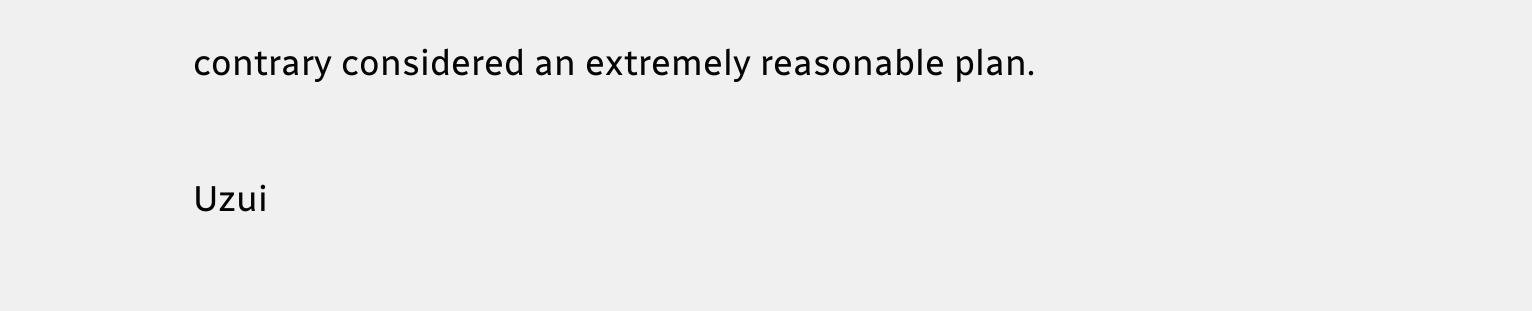contrary considered an extremely reasonable plan.

Uzui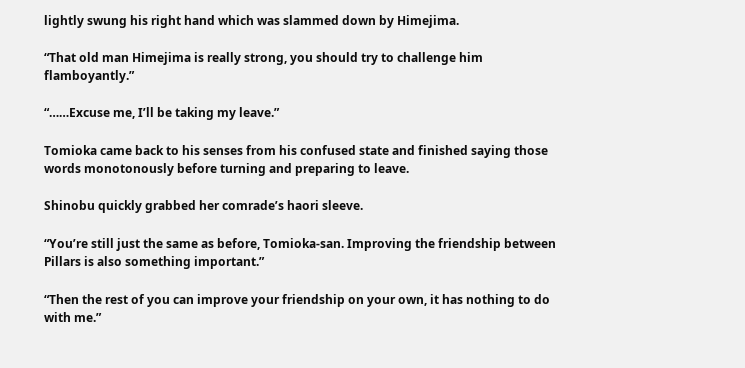lightly swung his right hand which was slammed down by Himejima.

“That old man Himejima is really strong, you should try to challenge him flamboyantly.”

“……Excuse me, I’ll be taking my leave.”

Tomioka came back to his senses from his confused state and finished saying those words monotonously before turning and preparing to leave.

Shinobu quickly grabbed her comrade’s haori sleeve.

“You’re still just the same as before, Tomioka-san. Improving the friendship between Pillars is also something important.”

“Then the rest of you can improve your friendship on your own, it has nothing to do with me.”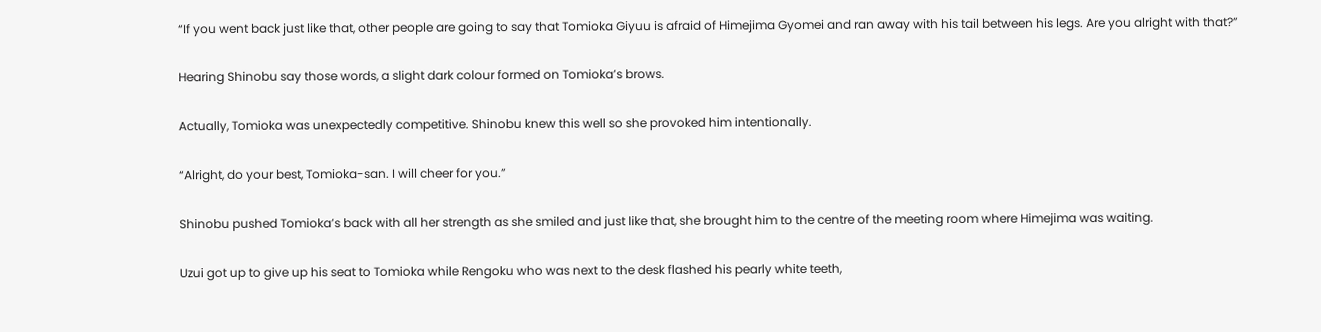“If you went back just like that, other people are going to say that Tomioka Giyuu is afraid of Himejima Gyomei and ran away with his tail between his legs. Are you alright with that?”

Hearing Shinobu say those words, a slight dark colour formed on Tomioka’s brows.

Actually, Tomioka was unexpectedly competitive. Shinobu knew this well so she provoked him intentionally.

“Alright, do your best, Tomioka-san. I will cheer for you.”

Shinobu pushed Tomioka’s back with all her strength as she smiled and just like that, she brought him to the centre of the meeting room where Himejima was waiting.

Uzui got up to give up his seat to Tomioka while Rengoku who was next to the desk flashed his pearly white teeth,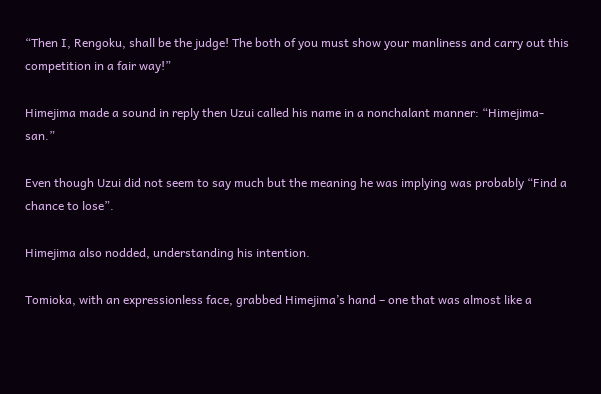“Then I, Rengoku, shall be the judge! The both of you must show your manliness and carry out this competition in a fair way!”

Himejima made a sound in reply then Uzui called his name in a nonchalant manner: “Himejima-san.”

Even though Uzui did not seem to say much but the meaning he was implying was probably “Find a chance to lose”.

Himejima also nodded, understanding his intention.

Tomioka, with an expressionless face, grabbed Himejima’s hand – one that was almost like a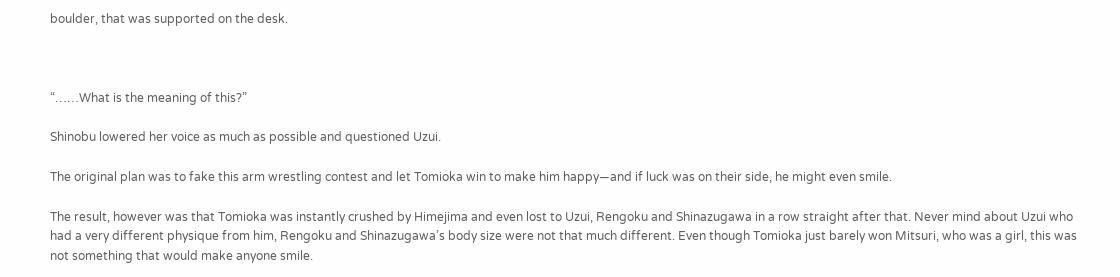boulder, that was supported on the desk.



“……What is the meaning of this?”

Shinobu lowered her voice as much as possible and questioned Uzui.

The original plan was to fake this arm wrestling contest and let Tomioka win to make him happy—and if luck was on their side, he might even smile.

The result, however was that Tomioka was instantly crushed by Himejima and even lost to Uzui, Rengoku and Shinazugawa in a row straight after that. Never mind about Uzui who had a very different physique from him, Rengoku and Shinazugawa’s body size were not that much different. Even though Tomioka just barely won Mitsuri, who was a girl, this was not something that would make anyone smile.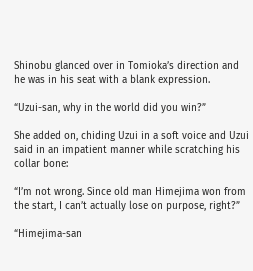Shinobu glanced over in Tomioka’s direction and he was in his seat with a blank expression.

“Uzui-san, why in the world did you win?”

She added on, chiding Uzui in a soft voice and Uzui said in an impatient manner while scratching his collar bone:

“I’m not wrong. Since old man Himejima won from the start, I can’t actually lose on purpose, right?”

“Himejima-san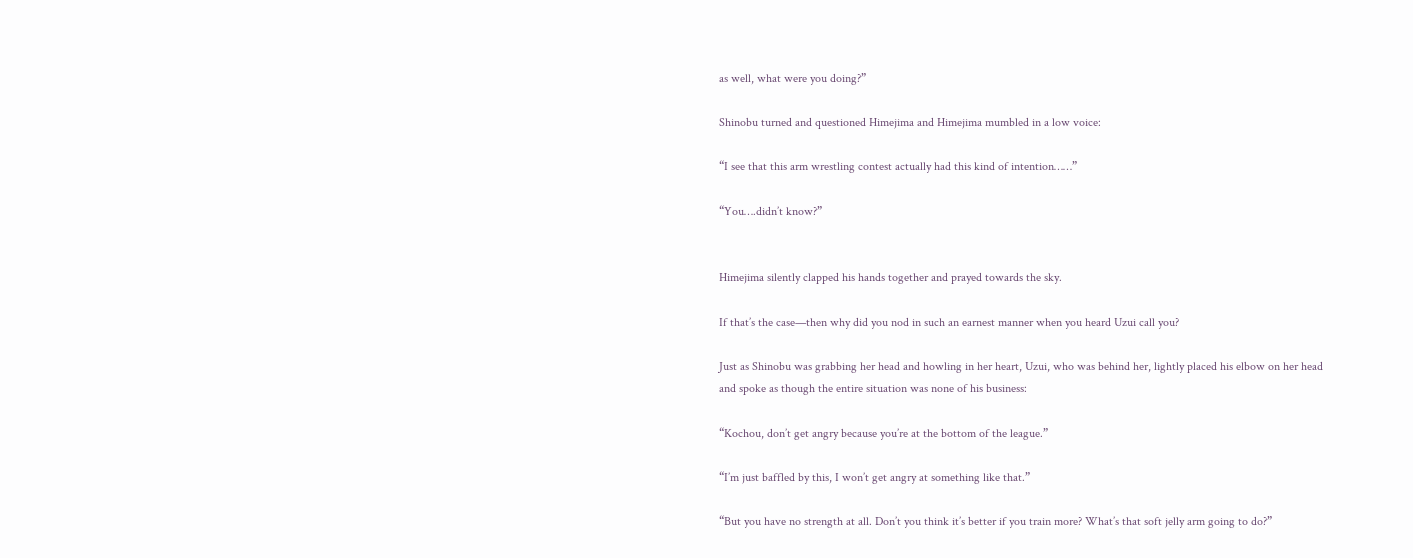as well, what were you doing?”

Shinobu turned and questioned Himejima and Himejima mumbled in a low voice:

“I see that this arm wrestling contest actually had this kind of intention……”

“You….didn’t know?”


Himejima silently clapped his hands together and prayed towards the sky.

If that’s the case—then why did you nod in such an earnest manner when you heard Uzui call you?

Just as Shinobu was grabbing her head and howling in her heart, Uzui, who was behind her, lightly placed his elbow on her head and spoke as though the entire situation was none of his business:

“Kochou, don’t get angry because you’re at the bottom of the league.”

“I’m just baffled by this, I won’t get angry at something like that.”

“But you have no strength at all. Don’t you think it’s better if you train more? What’s that soft jelly arm going to do?”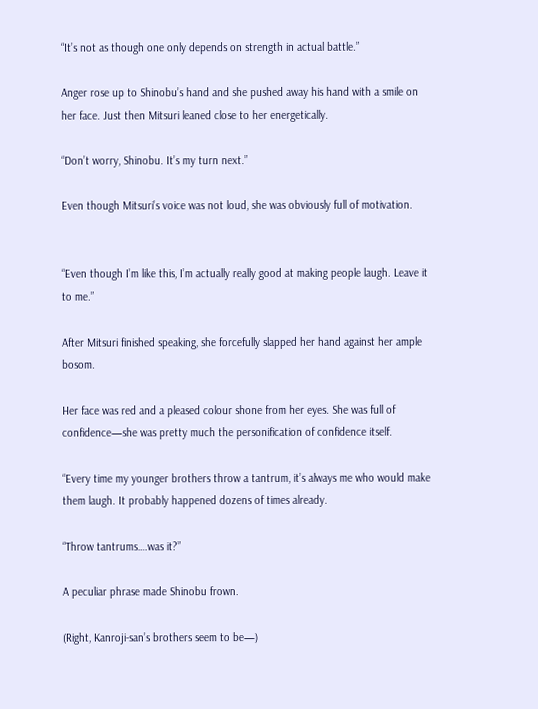“It’s not as though one only depends on strength in actual battle.”

Anger rose up to Shinobu’s hand and she pushed away his hand with a smile on her face. Just then Mitsuri leaned close to her energetically.

“Don’t worry, Shinobu. It’s my turn next.”

Even though Mitsuri’s voice was not loud, she was obviously full of motivation.


“Even though I’m like this, I’m actually really good at making people laugh. Leave it to me.”

After Mitsuri finished speaking, she forcefully slapped her hand against her ample bosom.

Her face was red and a pleased colour shone from her eyes. She was full of confidence—she was pretty much the personification of confidence itself.

“Every time my younger brothers throw a tantrum, it’s always me who would make them laugh. It probably happened dozens of times already.

“Throw tantrums….was it?”

A peculiar phrase made Shinobu frown.

(Right, Kanroji-san’s brothers seem to be—)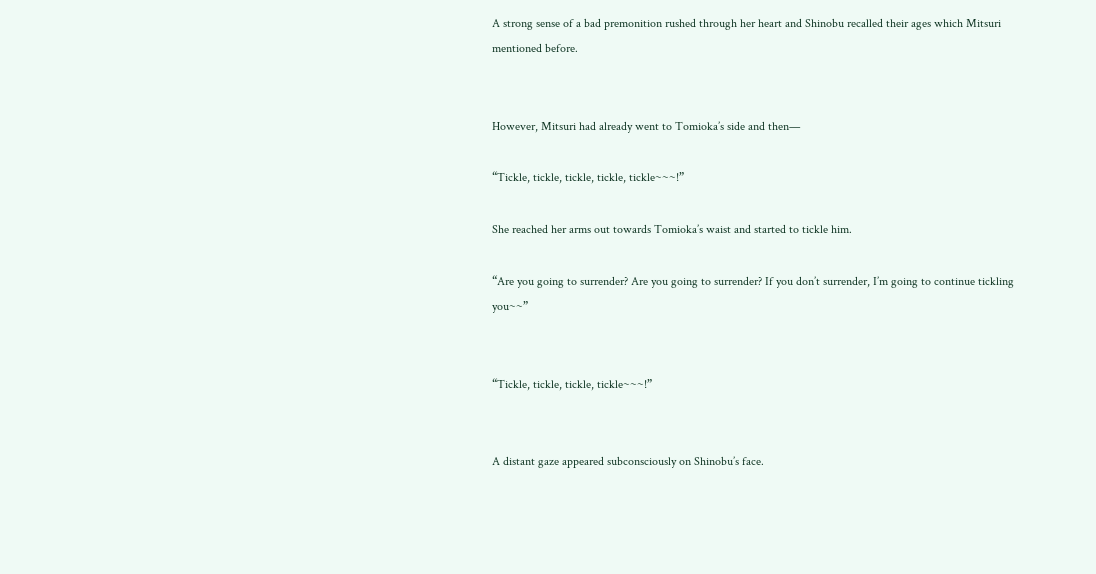A strong sense of a bad premonition rushed through her heart and Shinobu recalled their ages which Mitsuri mentioned before.


However, Mitsuri had already went to Tomioka’s side and then—

“Tickle, tickle, tickle, tickle, tickle~~~!”

She reached her arms out towards Tomioka’s waist and started to tickle him.

“Are you going to surrender? Are you going to surrender? If you don’t surrender, I’m going to continue tickling you~~”


“Tickle, tickle, tickle, tickle~~~!”


A distant gaze appeared subconsciously on Shinobu’s face.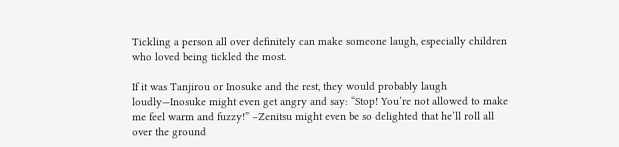Tickling a person all over definitely can make someone laugh, especially children who loved being tickled the most.

If it was Tanjirou or Inosuke and the rest, they would probably laugh loudly—Inosuke might even get angry and say: “Stop! You’re not allowed to make me feel warm and fuzzy!” –Zenitsu might even be so delighted that he’ll roll all over the ground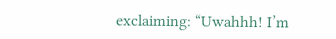exclaiming: “Uwahhh! I’m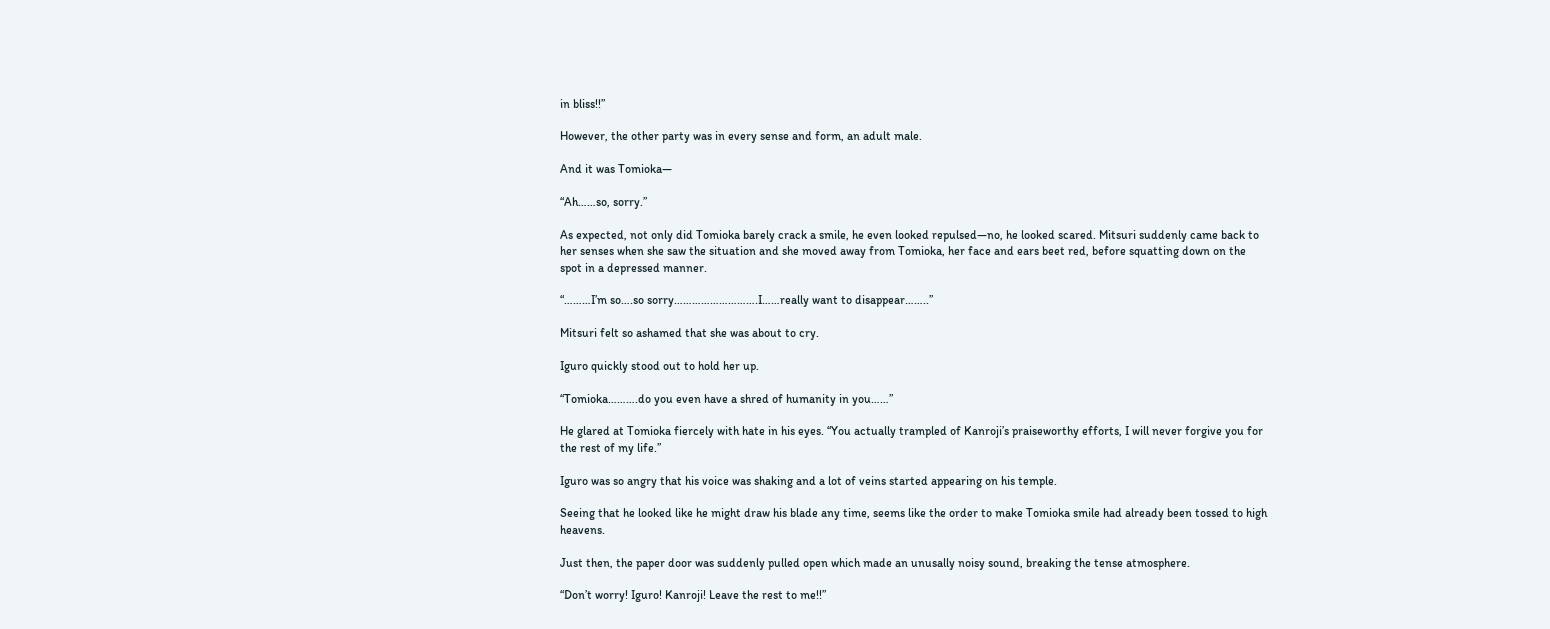in bliss!!”

However, the other party was in every sense and form, an adult male.

And it was Tomioka—

“Ah……so, sorry.”

As expected, not only did Tomioka barely crack a smile, he even looked repulsed—no, he looked scared. Mitsuri suddenly came back to her senses when she saw the situation and she moved away from Tomioka, her face and ears beet red, before squatting down on the spot in a depressed manner.

“………I’m so….so sorry……………………….I……really want to disappear……..”

Mitsuri felt so ashamed that she was about to cry.

Iguro quickly stood out to hold her up.

“Tomioka……….do you even have a shred of humanity in you……”

He glared at Tomioka fiercely with hate in his eyes. “You actually trampled of Kanroji’s praiseworthy efforts, I will never forgive you for the rest of my life.”

Iguro was so angry that his voice was shaking and a lot of veins started appearing on his temple.

Seeing that he looked like he might draw his blade any time, seems like the order to make Tomioka smile had already been tossed to high heavens.

Just then, the paper door was suddenly pulled open which made an unusally noisy sound, breaking the tense atmosphere.

“Don’t worry! Iguro! Kanroji! Leave the rest to me!!”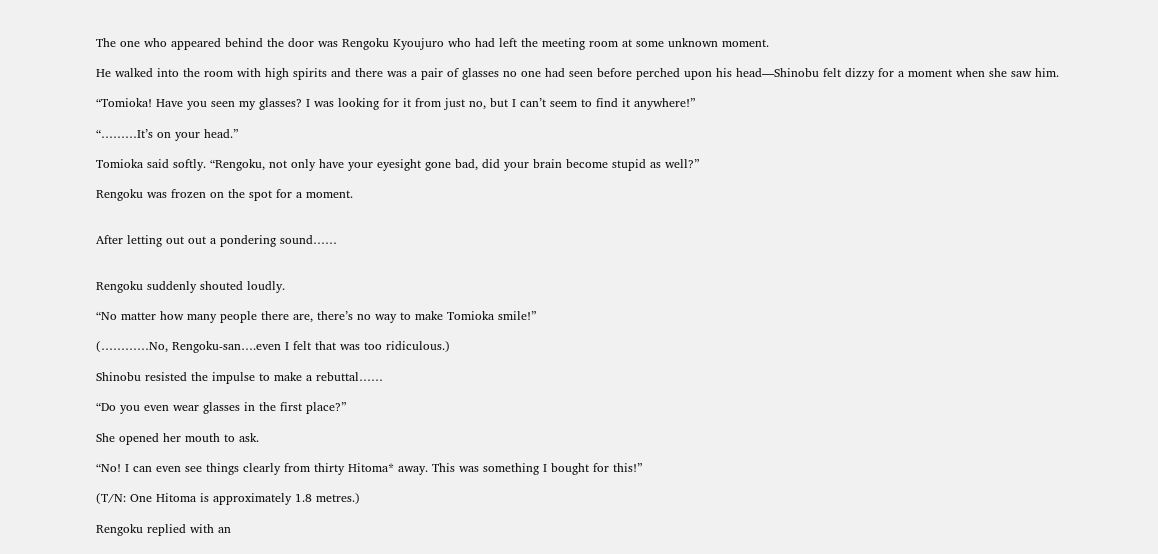The one who appeared behind the door was Rengoku Kyoujuro who had left the meeting room at some unknown moment.

He walked into the room with high spirits and there was a pair of glasses no one had seen before perched upon his head—Shinobu felt dizzy for a moment when she saw him.

“Tomioka! Have you seen my glasses? I was looking for it from just no, but I can’t seem to find it anywhere!”

“………It’s on your head.”

Tomioka said softly. “Rengoku, not only have your eyesight gone bad, did your brain become stupid as well?”

Rengoku was frozen on the spot for a moment.


After letting out out a pondering sound……


Rengoku suddenly shouted loudly.

“No matter how many people there are, there’s no way to make Tomioka smile!”

(…………No, Rengoku-san….even I felt that was too ridiculous.)

Shinobu resisted the impulse to make a rebuttal……

“Do you even wear glasses in the first place?”

She opened her mouth to ask.

“No! I can even see things clearly from thirty Hitoma* away. This was something I bought for this!”

(T/N: One Hitoma is approximately 1.8 metres.)

Rengoku replied with an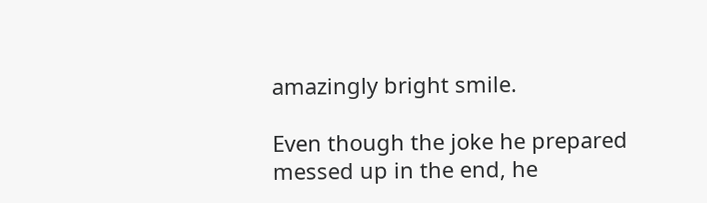amazingly bright smile.

Even though the joke he prepared messed up in the end, he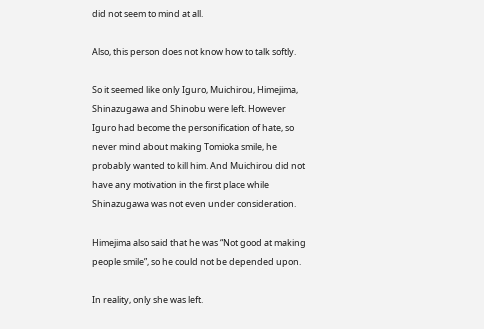did not seem to mind at all.

Also, this person does not know how to talk softly.

So it seemed like only Iguro, Muichirou, Himejima, Shinazugawa and Shinobu were left. However Iguro had become the personification of hate, so never mind about making Tomioka smile, he probably wanted to kill him. And Muichirou did not have any motivation in the first place while Shinazugawa was not even under consideration.

Himejima also said that he was “Not good at making people smile”, so he could not be depended upon.

In reality, only she was left.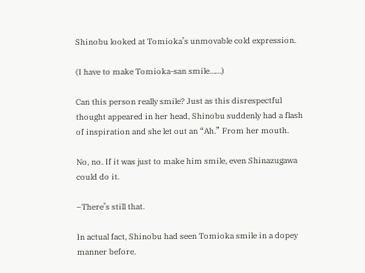Shinobu looked at Tomioka’s unmovable cold expression.

(I have to make Tomioka-san smile……)

Can this person really smile? Just as this disrespectful thought appeared in her head, Shinobu suddenly had a flash of inspiration and she let out an “Ah.” From her mouth.

No, no. If it was just to make him smile, even Shinazugawa could do it.

–There’s still that.

In actual fact, Shinobu had seen Tomioka smile in a dopey manner before.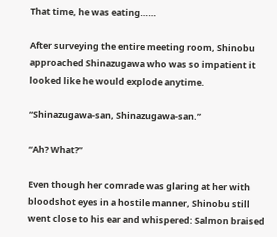That time, he was eating……

After surveying the entire meeting room, Shinobu approached Shinazugawa who was so impatient it looked like he would explode anytime.

“Shinazugawa-san, Shinazugawa-san.”

“Ah? What?”

Even though her comrade was glaring at her with bloodshot eyes in a hostile manner, Shinobu still went close to his ear and whispered: Salmon braised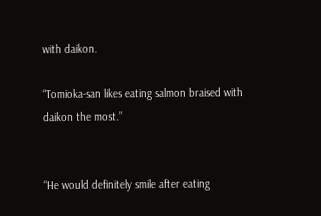with daikon.

“Tomioka-san likes eating salmon braised with daikon the most.”


“He would definitely smile after eating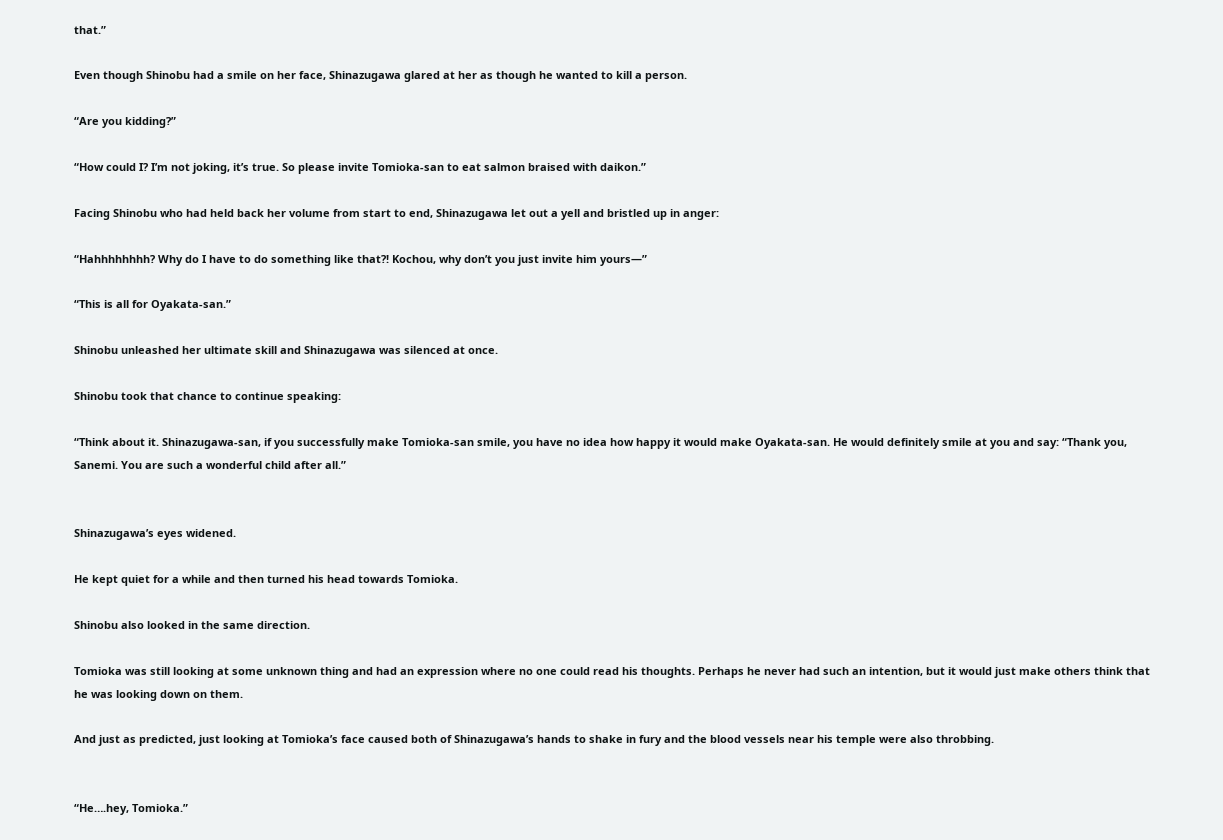that.”

Even though Shinobu had a smile on her face, Shinazugawa glared at her as though he wanted to kill a person.

“Are you kidding?”

“How could I? I’m not joking, it’s true. So please invite Tomioka-san to eat salmon braised with daikon.”

Facing Shinobu who had held back her volume from start to end, Shinazugawa let out a yell and bristled up in anger:

“Hahhhhhhhh? Why do I have to do something like that?! Kochou, why don’t you just invite him yours—”

“This is all for Oyakata-san.”

Shinobu unleashed her ultimate skill and Shinazugawa was silenced at once.

Shinobu took that chance to continue speaking:

“Think about it. Shinazugawa-san, if you successfully make Tomioka-san smile, you have no idea how happy it would make Oyakata-san. He would definitely smile at you and say: “Thank you, Sanemi. You are such a wonderful child after all.”


Shinazugawa’s eyes widened.

He kept quiet for a while and then turned his head towards Tomioka.

Shinobu also looked in the same direction.

Tomioka was still looking at some unknown thing and had an expression where no one could read his thoughts. Perhaps he never had such an intention, but it would just make others think that he was looking down on them.

And just as predicted, just looking at Tomioka’s face caused both of Shinazugawa’s hands to shake in fury and the blood vessels near his temple were also throbbing.


“He….hey, Tomioka.”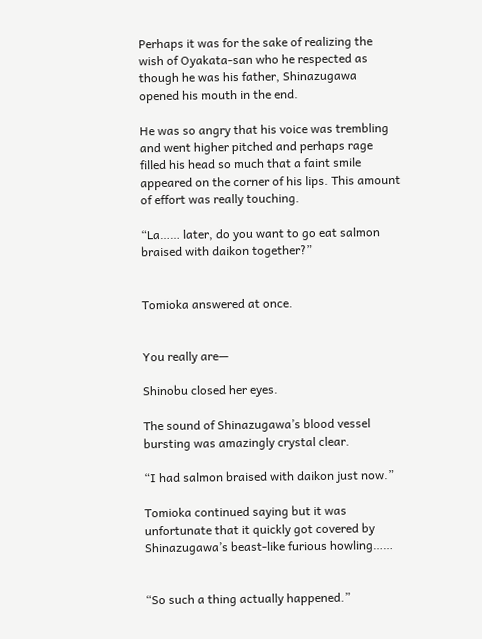Perhaps it was for the sake of realizing the wish of Oyakata-san who he respected as though he was his father, Shinazugawa opened his mouth in the end.

He was so angry that his voice was trembling and went higher pitched and perhaps rage filled his head so much that a faint smile appeared on the corner of his lips. This amount of effort was really touching.

“La…… later, do you want to go eat salmon braised with daikon together?”


Tomioka answered at once.


You really are—

Shinobu closed her eyes.

The sound of Shinazugawa’s blood vessel bursting was amazingly crystal clear.

“I had salmon braised with daikon just now.”

Tomioka continued saying but it was unfortunate that it quickly got covered by Shinazugawa’s beast-like furious howling……


“So such a thing actually happened.”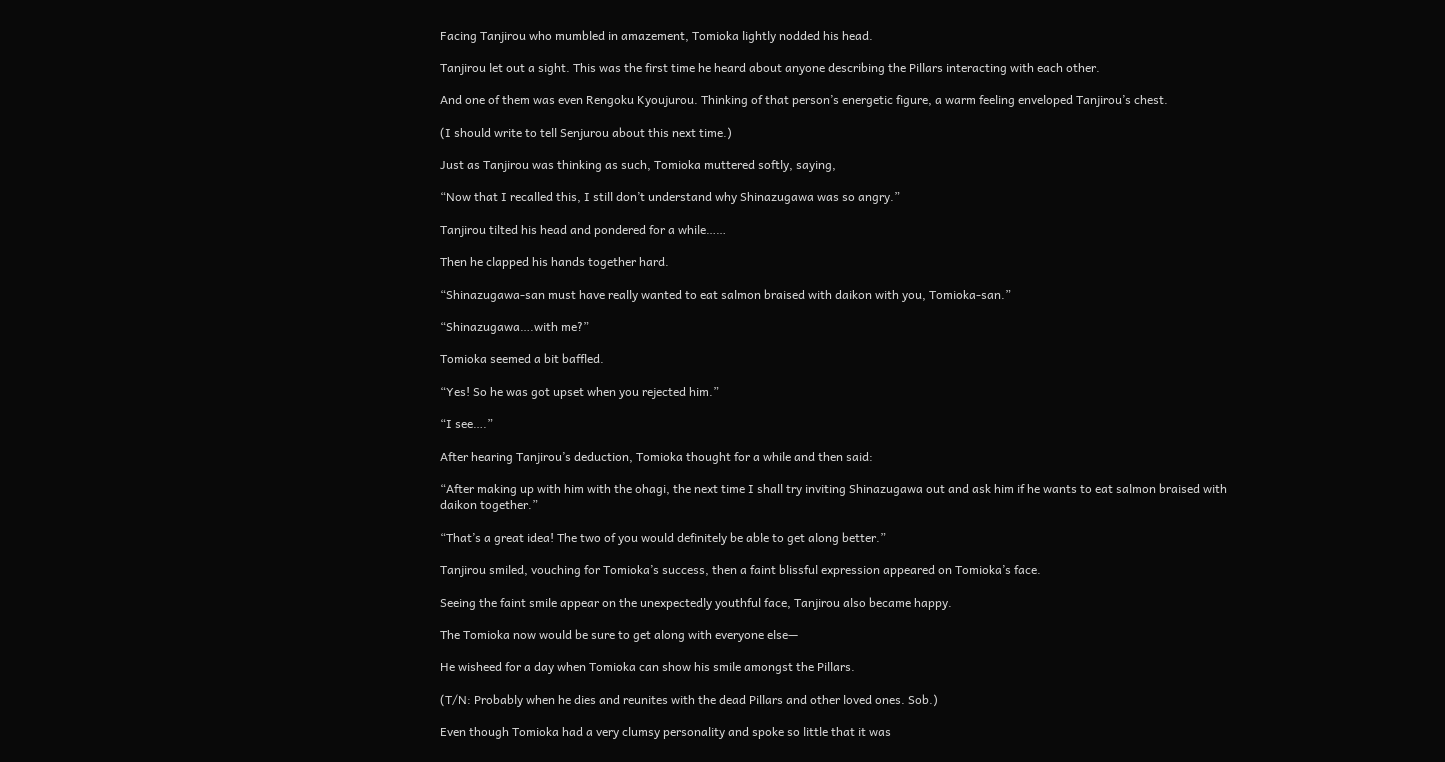Facing Tanjirou who mumbled in amazement, Tomioka lightly nodded his head.

Tanjirou let out a sight. This was the first time he heard about anyone describing the Pillars interacting with each other.

And one of them was even Rengoku Kyoujurou. Thinking of that person’s energetic figure, a warm feeling enveloped Tanjirou’s chest.

(I should write to tell Senjurou about this next time.)

Just as Tanjirou was thinking as such, Tomioka muttered softly, saying,

“Now that I recalled this, I still don’t understand why Shinazugawa was so angry.”

Tanjirou tilted his head and pondered for a while……

Then he clapped his hands together hard.

“Shinazugawa-san must have really wanted to eat salmon braised with daikon with you, Tomioka-san.”

“Shinazugawa….with me?”

Tomioka seemed a bit baffled.

“Yes! So he was got upset when you rejected him.”

“I see….”

After hearing Tanjirou’s deduction, Tomioka thought for a while and then said:

“After making up with him with the ohagi, the next time I shall try inviting Shinazugawa out and ask him if he wants to eat salmon braised with daikon together.”

“That’s a great idea! The two of you would definitely be able to get along better.”

Tanjirou smiled, vouching for Tomioka’s success, then a faint blissful expression appeared on Tomioka’s face.

Seeing the faint smile appear on the unexpectedly youthful face, Tanjirou also became happy.

The Tomioka now would be sure to get along with everyone else—

He wisheed for a day when Tomioka can show his smile amongst the Pillars.

(T/N: Probably when he dies and reunites with the dead Pillars and other loved ones. Sob.)

Even though Tomioka had a very clumsy personality and spoke so little that it was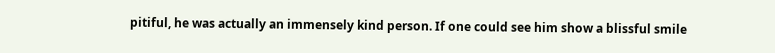pitiful, he was actually an immensely kind person. If one could see him show a blissful smile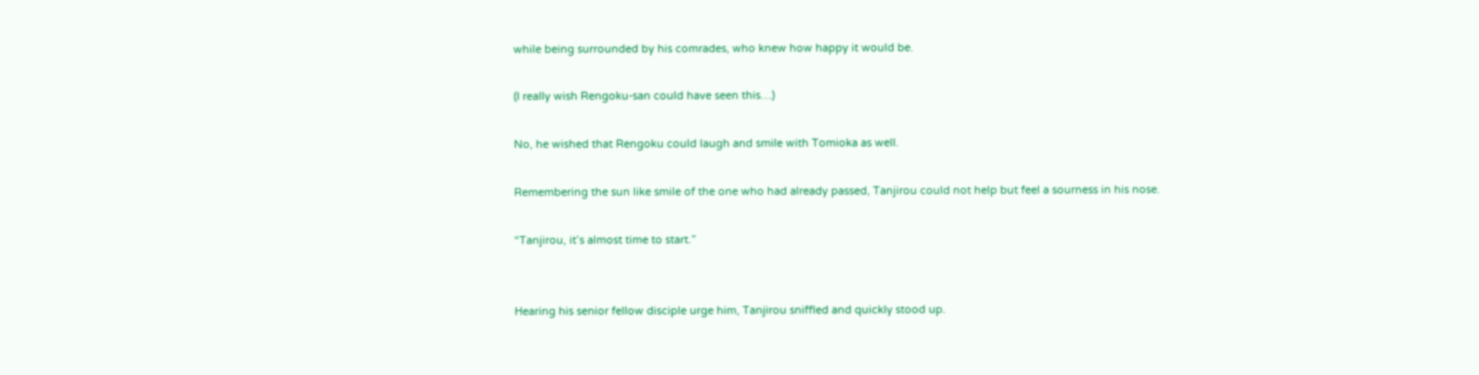while being surrounded by his comrades, who knew how happy it would be.

(I really wish Rengoku-san could have seen this…)

No, he wished that Rengoku could laugh and smile with Tomioka as well.

Remembering the sun like smile of the one who had already passed, Tanjirou could not help but feel a sourness in his nose.

“Tanjirou, it’s almost time to start.”


Hearing his senior fellow disciple urge him, Tanjirou sniffled and quickly stood up.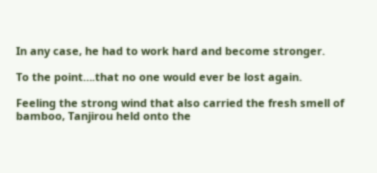In any case, he had to work hard and become stronger.

To the point….that no one would ever be lost again.

Feeling the strong wind that also carried the fresh smell of bamboo, Tanjirou held onto the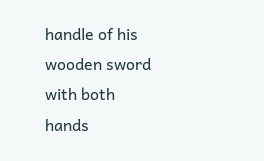handle of his wooden sword with both hands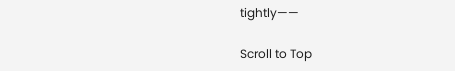tightly——

Scroll to Top